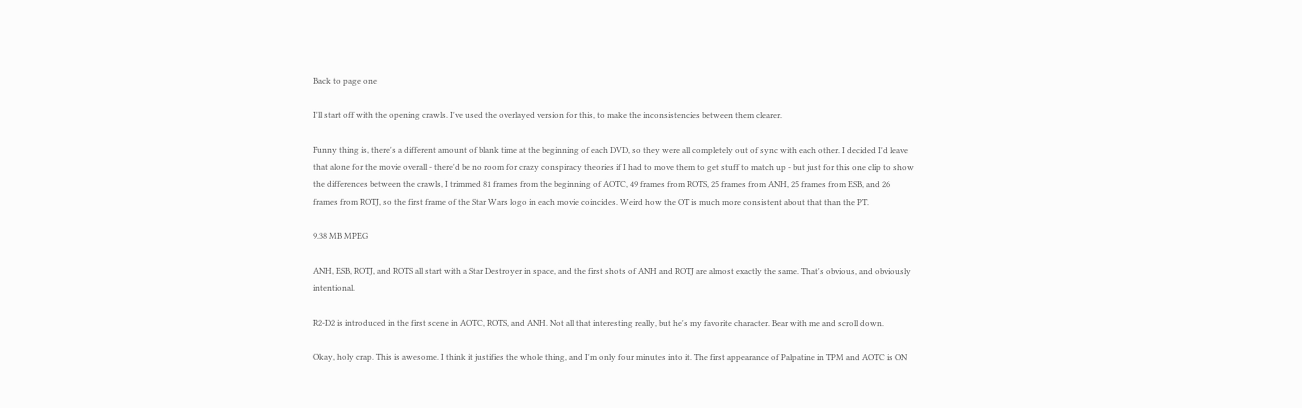Back to page one

I'll start off with the opening crawls. I've used the overlayed version for this, to make the inconsistencies between them clearer.

Funny thing is, there's a different amount of blank time at the beginning of each DVD, so they were all completely out of sync with each other. I decided I'd leave that alone for the movie overall - there'd be no room for crazy conspiracy theories if I had to move them to get stuff to match up - but just for this one clip to show the differences between the crawls, I trimmed 81 frames from the beginning of AOTC, 49 frames from ROTS, 25 frames from ANH, 25 frames from ESB, and 26 frames from ROTJ, so the first frame of the Star Wars logo in each movie coincides. Weird how the OT is much more consistent about that than the PT.

9.38 MB MPEG

ANH, ESB, ROTJ, and ROTS all start with a Star Destroyer in space, and the first shots of ANH and ROTJ are almost exactly the same. That's obvious, and obviously intentional.

R2-D2 is introduced in the first scene in AOTC, ROTS, and ANH. Not all that interesting really, but he's my favorite character. Bear with me and scroll down.

Okay, holy crap. This is awesome. I think it justifies the whole thing, and I'm only four minutes into it. The first appearance of Palpatine in TPM and AOTC is ON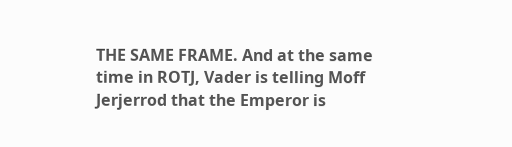THE SAME FRAME. And at the same time in ROTJ, Vader is telling Moff Jerjerrod that the Emperor is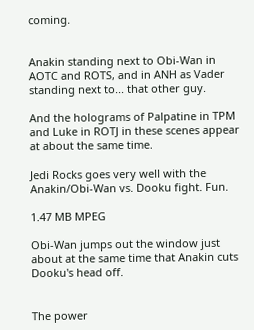coming.


Anakin standing next to Obi-Wan in AOTC and ROTS, and in ANH as Vader standing next to... that other guy.

And the holograms of Palpatine in TPM and Luke in ROTJ in these scenes appear at about the same time.

Jedi Rocks goes very well with the Anakin/Obi-Wan vs. Dooku fight. Fun.

1.47 MB MPEG

Obi-Wan jumps out the window just about at the same time that Anakin cuts Dooku's head off.


The power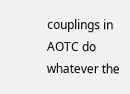couplings in AOTC do whatever the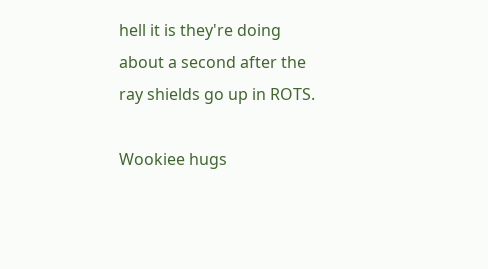hell it is they're doing about a second after the ray shields go up in ROTS.

Wookiee hugs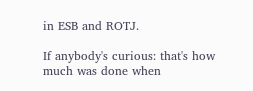in ESB and ROTJ.

If anybody's curious: that's how much was done when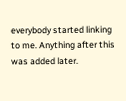everybody started linking to me. Anything after this was added later.